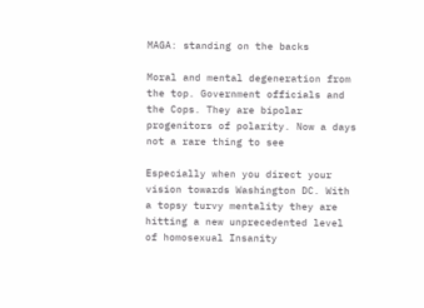MAGA: standing on the backs

Moral and mental degeneration from the top. Government officials and the Cops. They are bipolar progenitors of polarity. Now a days not a rare thing to see

Especially when you direct your vision towards Washington DC. With a topsy turvy mentality they are hitting a new unprecedented level of homosexual Insanity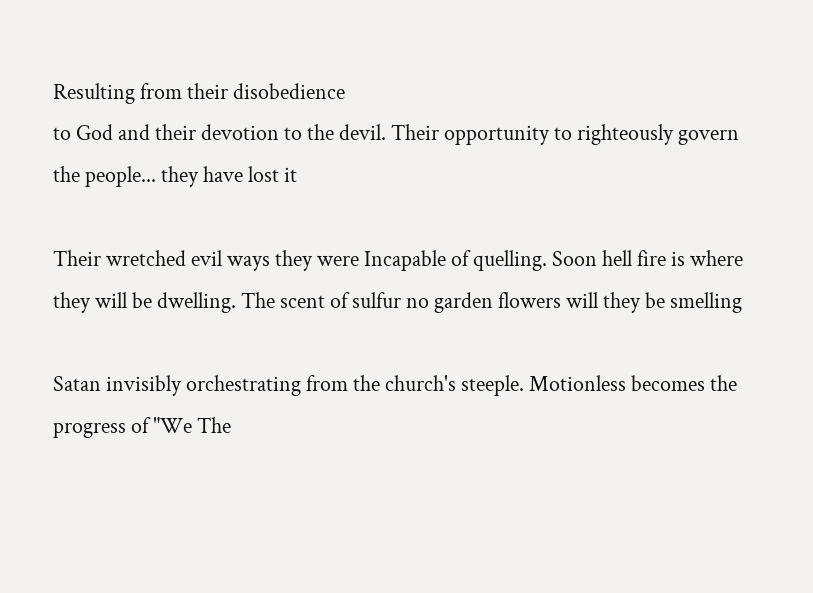Resulting from their disobedience
to God and their devotion to the devil. Their opportunity to righteously govern
the people... they have lost it

Their wretched evil ways they were Incapable of quelling. Soon hell fire is where they will be dwelling. The scent of sulfur no garden flowers will they be smelling

Satan invisibly orchestrating from the church's steeple. Motionless becomes the progress of "We The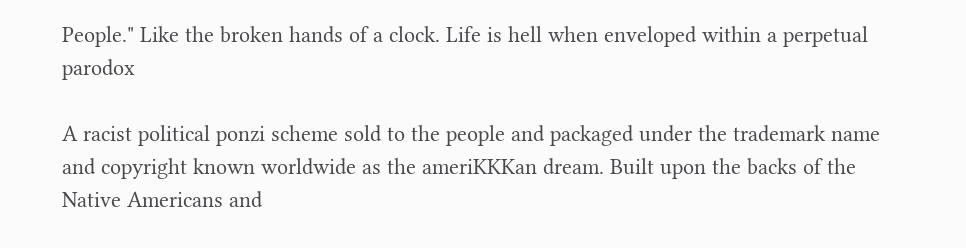People." Like the broken hands of a clock. Life is hell when enveloped within a perpetual parodox

A racist political ponzi scheme sold to the people and packaged under the trademark name and copyright known worldwide as the ameriKKKan dream. Built upon the backs of the Native Americans and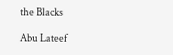the Blacks

Abu Lateef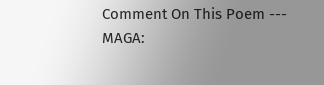Comment On This Poem ---
MAGA: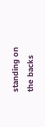standing on the backs